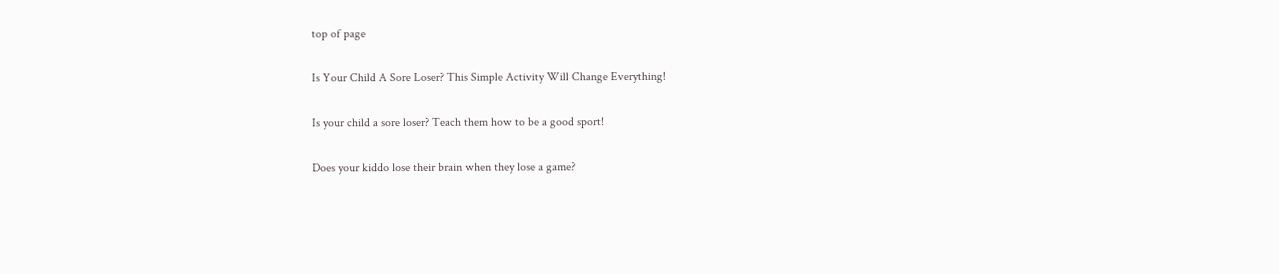top of page

Is Your Child A Sore Loser? This Simple Activity Will Change Everything!

Is your child a sore loser? Teach them how to be a good sport!

Does your kiddo lose their brain when they lose a game?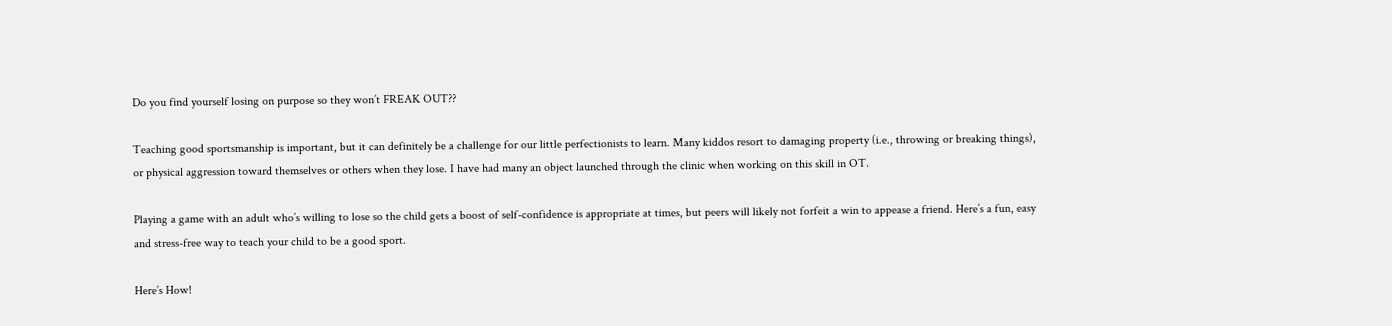Do you find yourself losing on purpose so they won’t FREAK OUT??

Teaching good sportsmanship is important, but it can definitely be a challenge for our little perfectionists to learn. Many kiddos resort to damaging property (i.e., throwing or breaking things), or physical aggression toward themselves or others when they lose. I have had many an object launched through the clinic when working on this skill in OT.

Playing a game with an adult who’s willing to lose so the child gets a boost of self-confidence is appropriate at times, but peers will likely not forfeit a win to appease a friend. Here’s a fun, easy and stress-free way to teach your child to be a good sport.

Here’s How!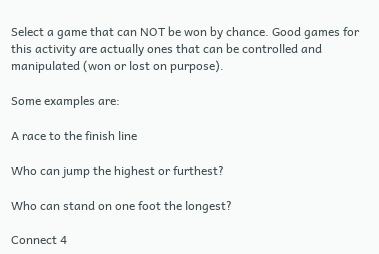Select a game that can NOT be won by chance. Good games for this activity are actually ones that can be controlled and manipulated (won or lost on purpose).

Some examples are:

A race to the finish line

Who can jump the highest or furthest?

Who can stand on one foot the longest?

Connect 4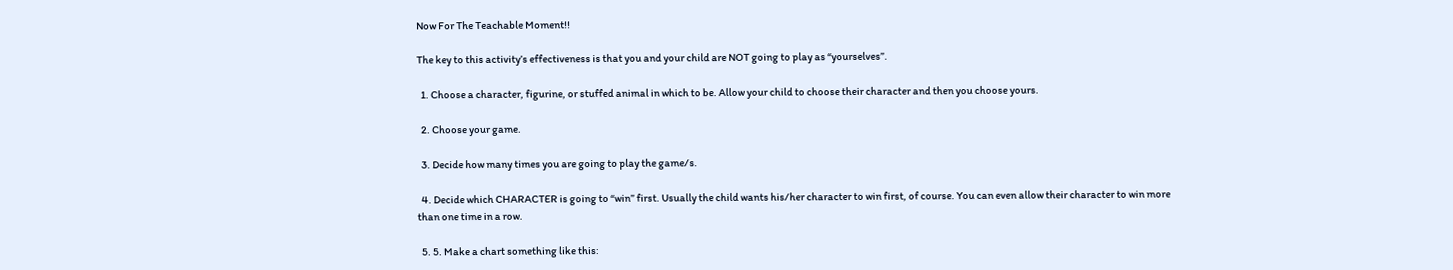Now For The Teachable Moment!!

The key to this activity’s effectiveness is that you and your child are NOT going to play as “yourselves”.

  1. Choose a character, figurine, or stuffed animal in which to be. Allow your child to choose their character and then you choose yours.

  2. Choose your game.

  3. Decide how many times you are going to play the game/s.

  4. Decide which CHARACTER is going to “win” first. Usually the child wants his/her character to win first, of course. You can even allow their character to win more than one time in a row.

  5. 5. Make a chart something like this: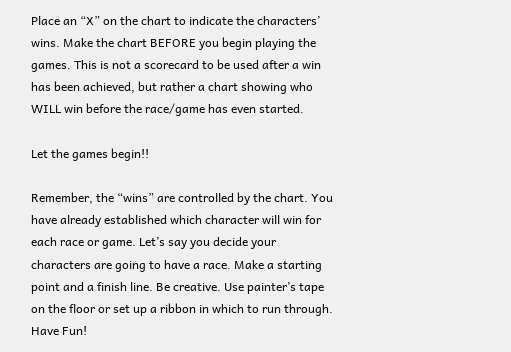Place an “X” on the chart to indicate the characters’ wins. Make the chart BEFORE you begin playing the games. This is not a scorecard to be used after a win has been achieved, but rather a chart showing who WILL win before the race/game has even started.

Let the games begin!!

Remember, the “wins” are controlled by the chart. You have already established which character will win for each race or game. Let’s say you decide your characters are going to have a race. Make a starting point and a finish line. Be creative. Use painter’s tape on the floor or set up a ribbon in which to run through. Have Fun!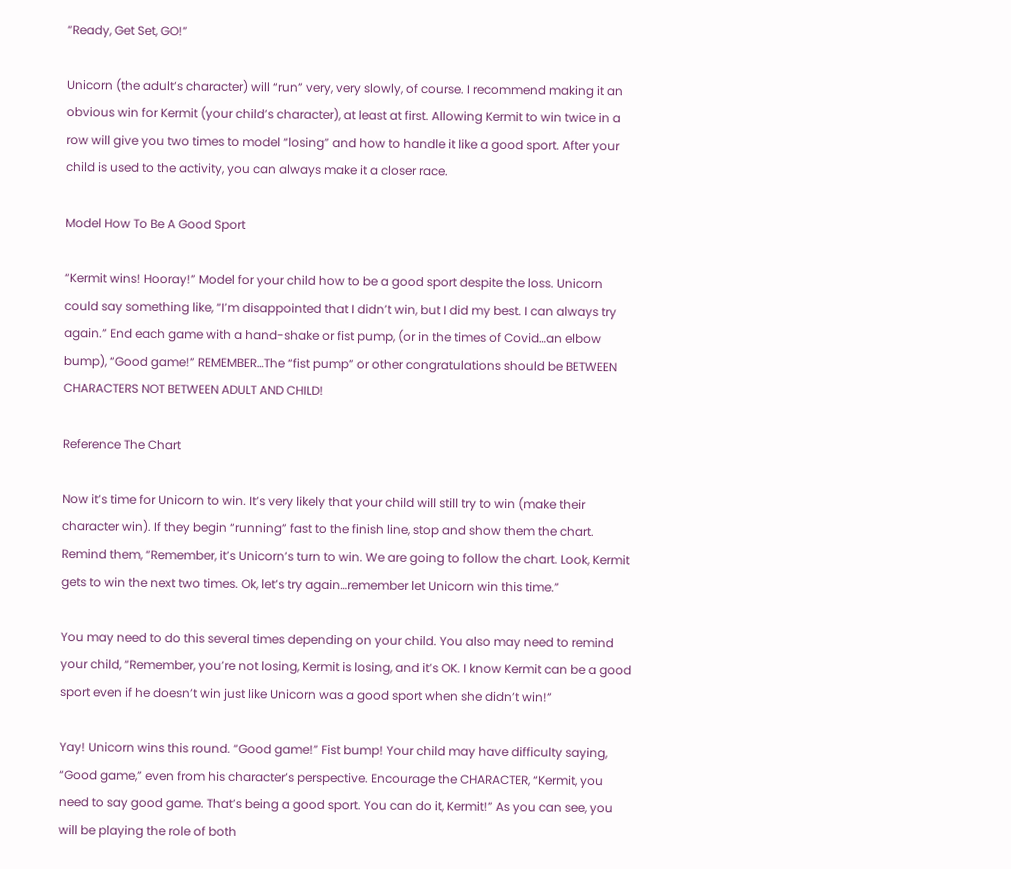“Ready, Get Set, GO!”

Unicorn (the adult’s character) will “run” very, very slowly, of course. I recommend making it an obvious win for Kermit (your child’s character), at least at first. Allowing Kermit to win twice in a row will give you two times to model “losing” and how to handle it like a good sport. After your child is used to the activity, you can always make it a closer race.

Model How To Be A Good Sport

“Kermit wins! Hooray!” Model for your child how to be a good sport despite the loss. Unicorn could say something like, “I’m disappointed that I didn’t win, but I did my best. I can always try again.” End each game with a hand-shake or fist pump, (or in the times of Covid…an elbow bump), “Good game!” REMEMBER…The “fist pump” or other congratulations should be BETWEEN CHARACTERS NOT BETWEEN ADULT AND CHILD!

Reference The Chart

Now it’s time for Unicorn to win. It’s very likely that your child will still try to win (make their character win). If they begin “running” fast to the finish line, stop and show them the chart. Remind them, “Remember, it’s Unicorn’s turn to win. We are going to follow the chart. Look, Kermit gets to win the next two times. Ok, let’s try again…remember let Unicorn win this time.”

You may need to do this several times depending on your child. You also may need to remind your child, “Remember, you’re not losing, Kermit is losing, and it’s OK. I know Kermit can be a good sport even if he doesn’t win just like Unicorn was a good sport when she didn’t win!”

Yay! Unicorn wins this round. “Good game!” Fist bump! Your child may have difficulty saying, “Good game,” even from his character’s perspective. Encourage the CHARACTER, “Kermit, you need to say good game. That’s being a good sport. You can do it, Kermit!” As you can see, you will be playing the role of both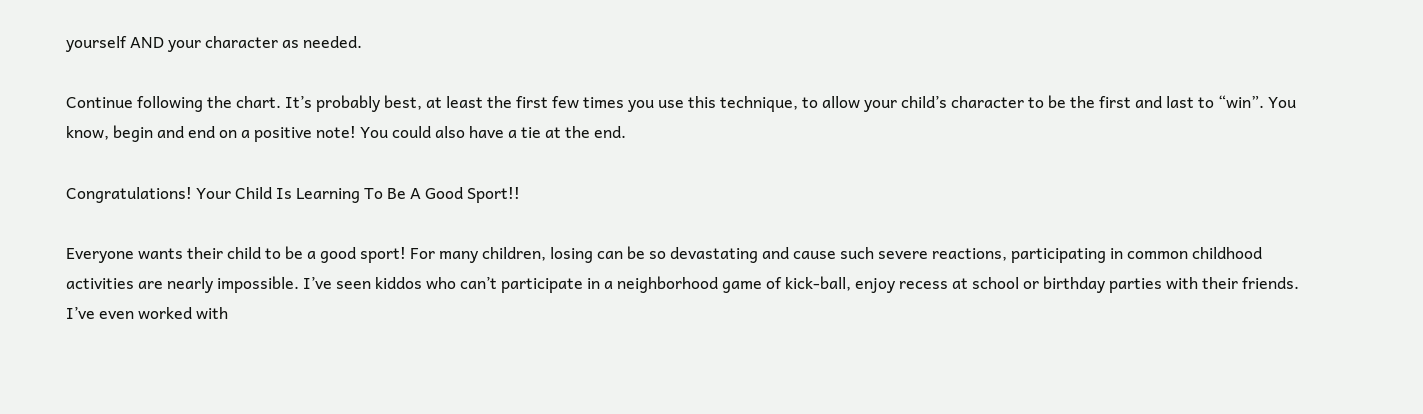yourself AND your character as needed.

Continue following the chart. It’s probably best, at least the first few times you use this technique, to allow your child’s character to be the first and last to “win”. You know, begin and end on a positive note! You could also have a tie at the end.

Congratulations! Your Child Is Learning To Be A Good Sport!!

Everyone wants their child to be a good sport! For many children, losing can be so devastating and cause such severe reactions, participating in common childhood activities are nearly impossible. I’ve seen kiddos who can’t participate in a neighborhood game of kick-ball, enjoy recess at school or birthday parties with their friends. I’ve even worked with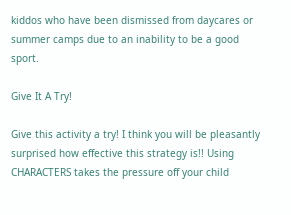kiddos who have been dismissed from daycares or summer camps due to an inability to be a good sport.

Give It A Try!

Give this activity a try! I think you will be pleasantly surprised how effective this strategy is!! Using CHARACTERS takes the pressure off your child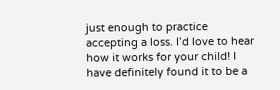just enough to practice accepting a loss. I’d love to hear how it works for your child! I have definitely found it to be a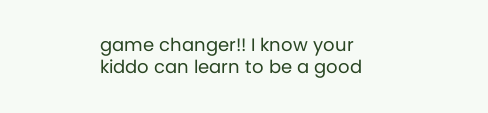game changer!! I know your kiddo can learn to be a good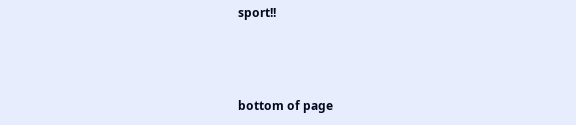sport!!



bottom of page